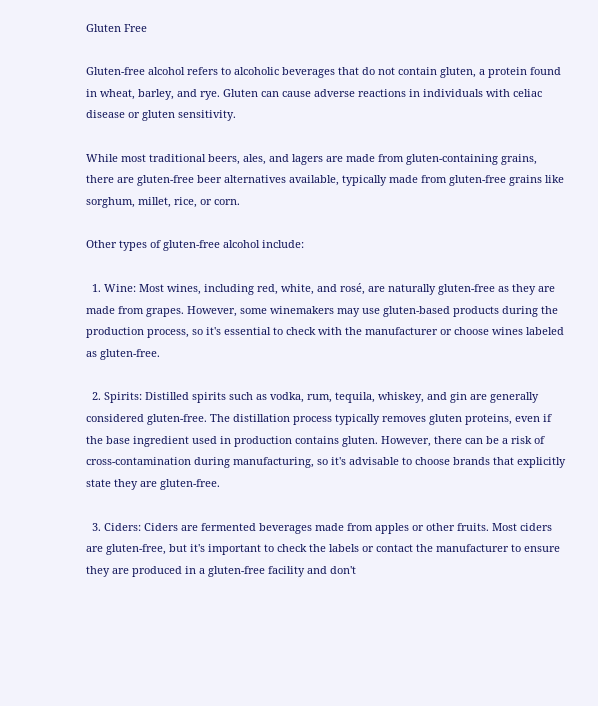Gluten Free

Gluten-free alcohol refers to alcoholic beverages that do not contain gluten, a protein found in wheat, barley, and rye. Gluten can cause adverse reactions in individuals with celiac disease or gluten sensitivity.

While most traditional beers, ales, and lagers are made from gluten-containing grains, there are gluten-free beer alternatives available, typically made from gluten-free grains like sorghum, millet, rice, or corn.

Other types of gluten-free alcohol include:

  1. Wine: Most wines, including red, white, and rosé, are naturally gluten-free as they are made from grapes. However, some winemakers may use gluten-based products during the production process, so it's essential to check with the manufacturer or choose wines labeled as gluten-free.

  2. Spirits: Distilled spirits such as vodka, rum, tequila, whiskey, and gin are generally considered gluten-free. The distillation process typically removes gluten proteins, even if the base ingredient used in production contains gluten. However, there can be a risk of cross-contamination during manufacturing, so it's advisable to choose brands that explicitly state they are gluten-free.

  3. Ciders: Ciders are fermented beverages made from apples or other fruits. Most ciders are gluten-free, but it's important to check the labels or contact the manufacturer to ensure they are produced in a gluten-free facility and don't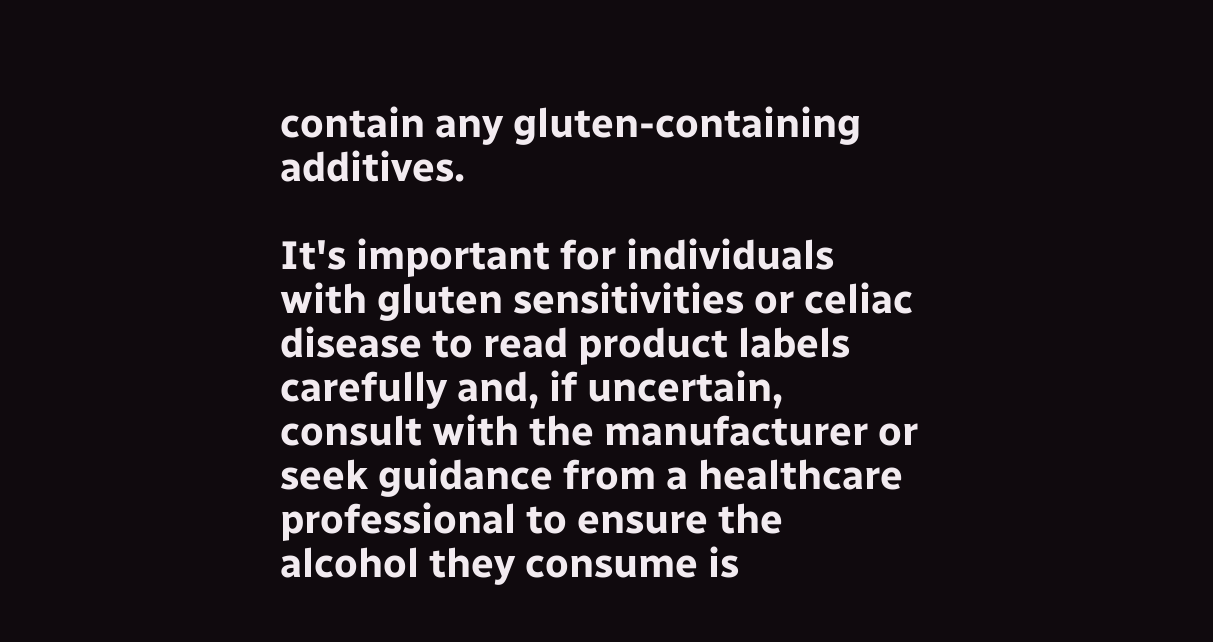contain any gluten-containing additives.

It's important for individuals with gluten sensitivities or celiac disease to read product labels carefully and, if uncertain, consult with the manufacturer or seek guidance from a healthcare professional to ensure the alcohol they consume is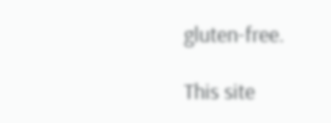gluten-free.

This site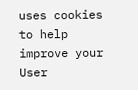uses cookies to help improve your User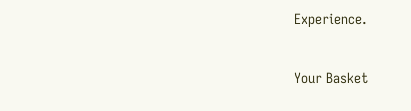Experience.

Your Basket